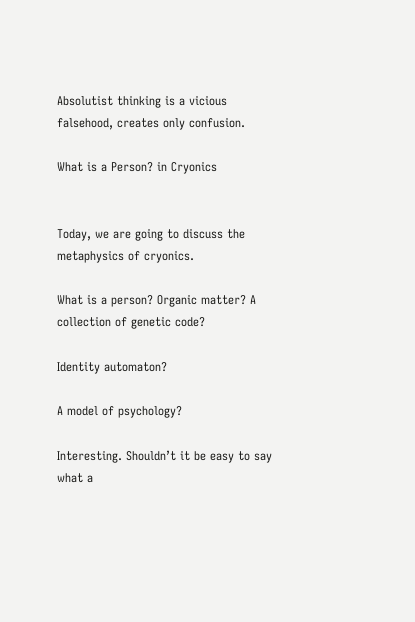Absolutist thinking is a vicious falsehood, creates only confusion.

What is a Person? in Cryonics


Today, we are going to discuss the metaphysics of cryonics.

What is a person? Organic matter? A collection of genetic code?

Identity automaton?

A model of psychology?

Interesting. Shouldn’t it be easy to say what a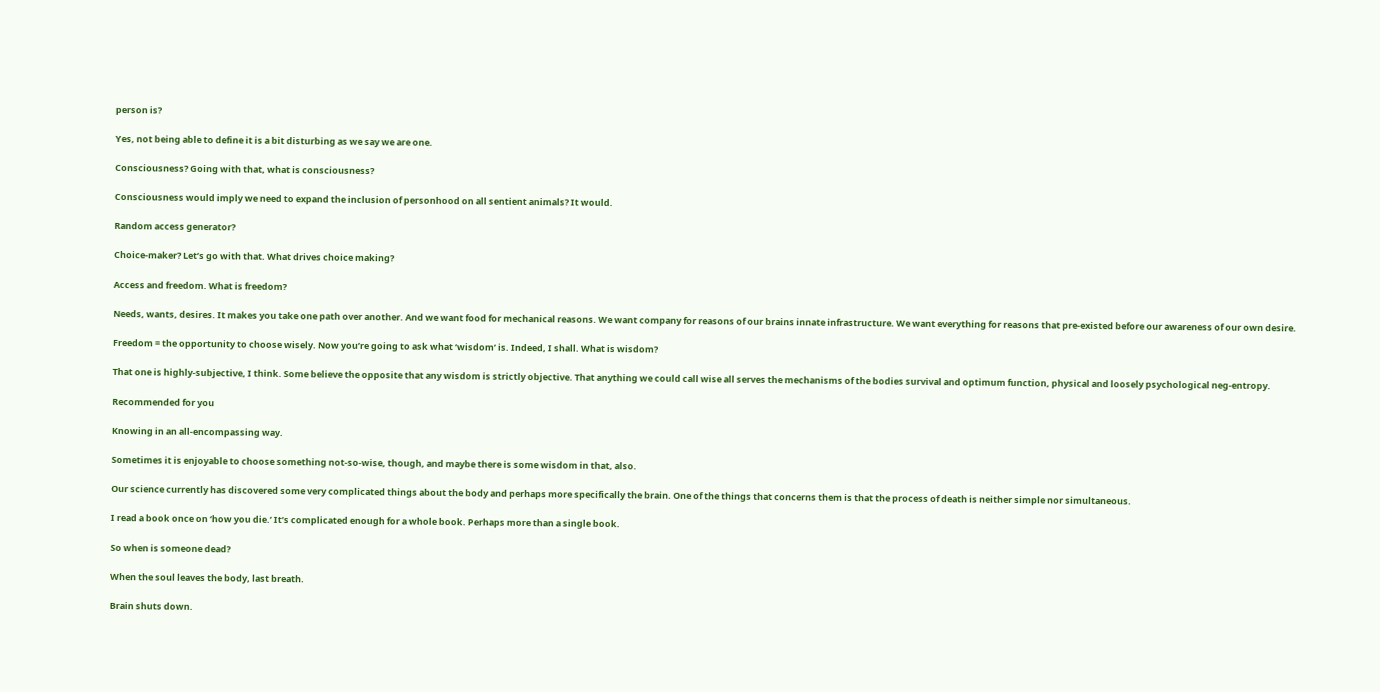person is?

Yes, not being able to define it is a bit disturbing as we say we are one.

Consciousness? Going with that, what is consciousness?

Consciousness would imply we need to expand the inclusion of personhood on all sentient animals? It would.

Random access generator?

Choice-maker? Let’s go with that. What drives choice making?

Access and freedom. What is freedom?

Needs, wants, desires. It makes you take one path over another. And we want food for mechanical reasons. We want company for reasons of our brains innate infrastructure. We want everything for reasons that pre-existed before our awareness of our own desire.

Freedom = the opportunity to choose wisely. Now you’re going to ask what ‘wisdom’ is. Indeed, I shall. What is wisdom?

That one is highly-subjective, I think. Some believe the opposite that any wisdom is strictly objective. That anything we could call wise all serves the mechanisms of the bodies survival and optimum function, physical and loosely psychological neg-entropy.

Recommended for you

Knowing in an all-encompassing way.

Sometimes it is enjoyable to choose something not-so-wise, though, and maybe there is some wisdom in that, also.

Our science currently has discovered some very complicated things about the body and perhaps more specifically the brain. One of the things that concerns them is that the process of death is neither simple nor simultaneous.

I read a book once on ‘how you die.’ It’s complicated enough for a whole book. Perhaps more than a single book.

So when is someone dead?

When the soul leaves the body, last breath.

Brain shuts down.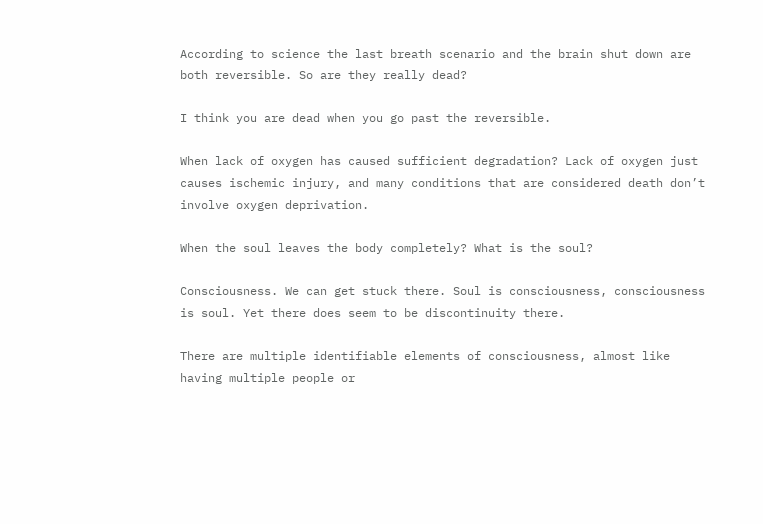According to science the last breath scenario and the brain shut down are both reversible. So are they really dead?

I think you are dead when you go past the reversible.

When lack of oxygen has caused sufficient degradation? Lack of oxygen just causes ischemic injury, and many conditions that are considered death don’t involve oxygen deprivation.

When the soul leaves the body completely? What is the soul?

Consciousness. We can get stuck there. Soul is consciousness, consciousness is soul. Yet there does seem to be discontinuity there.

There are multiple identifiable elements of consciousness, almost like having multiple people or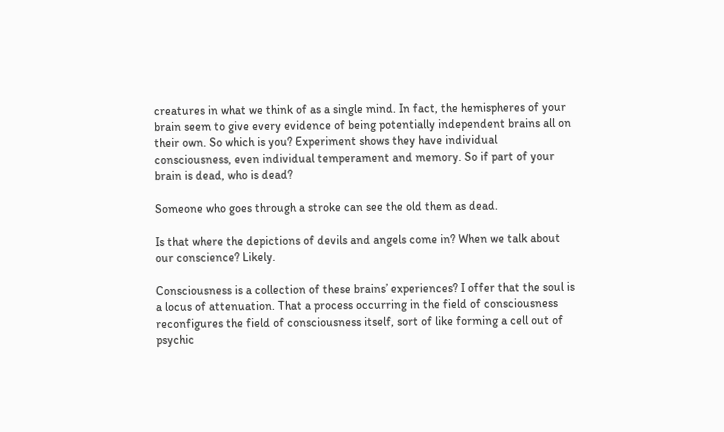creatures in what we think of as a single mind. In fact, the hemispheres of your brain seem to give every evidence of being potentially independent brains all on their own. So which is you? Experiment shows they have individual consciousness, even individual temperament and memory. So if part of your brain is dead, who is dead?

Someone who goes through a stroke can see the old them as dead.

Is that where the depictions of devils and angels come in? When we talk about our conscience? Likely.

Consciousness is a collection of these brains’ experiences? I offer that the soul is a locus of attenuation. That a process occurring in the field of consciousness reconfigures the field of consciousness itself, sort of like forming a cell out of psychic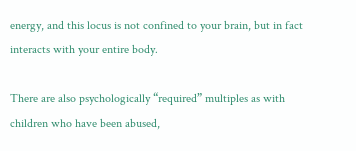energy, and this locus is not confined to your brain, but in fact interacts with your entire body.

There are also psychologically “required” multiples as with children who have been abused,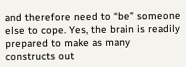and therefore need to “be” someone else to cope. Yes, the brain is readily prepared to make as many constructs out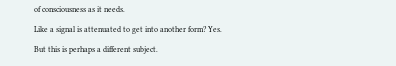of consciousness as it needs.

Like a signal is attenuated to get into another form? Yes.

But this is perhaps a different subject.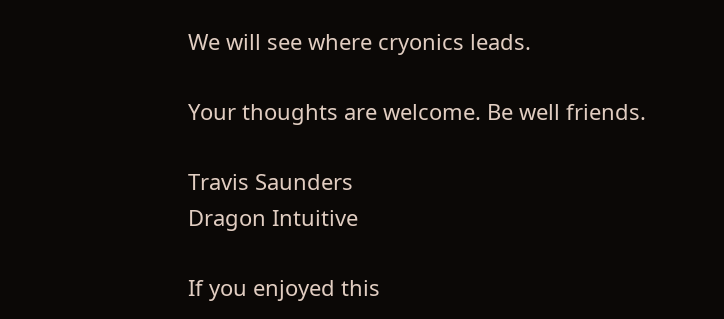We will see where cryonics leads.

Your thoughts are welcome. Be well friends.

Travis Saunders
Dragon Intuitive

If you enjoyed this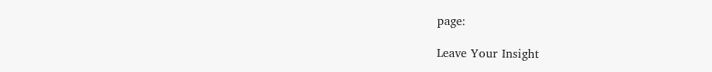page:

Leave Your Insight